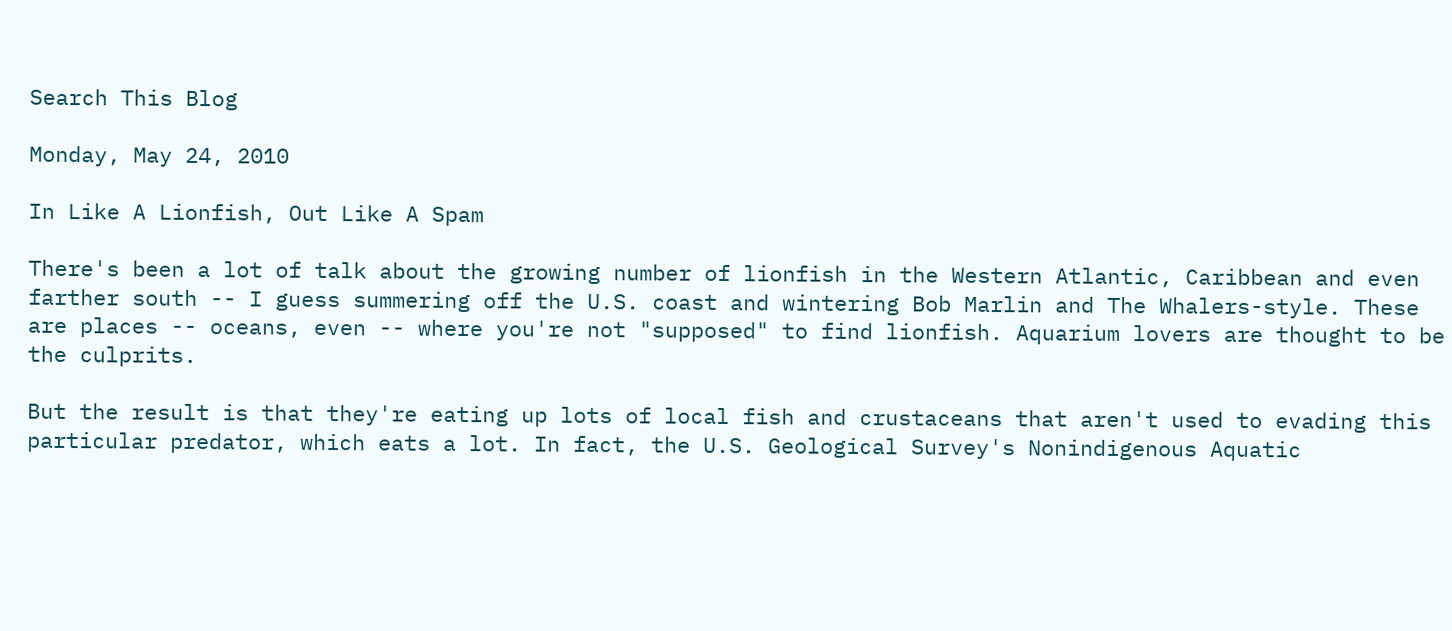Search This Blog

Monday, May 24, 2010

In Like A Lionfish, Out Like A Spam

There's been a lot of talk about the growing number of lionfish in the Western Atlantic, Caribbean and even farther south -- I guess summering off the U.S. coast and wintering Bob Marlin and The Whalers-style. These are places -- oceans, even -- where you're not "supposed" to find lionfish. Aquarium lovers are thought to be the culprits.

But the result is that they're eating up lots of local fish and crustaceans that aren't used to evading this particular predator, which eats a lot. In fact, the U.S. Geological Survey's Nonindigenous Aquatic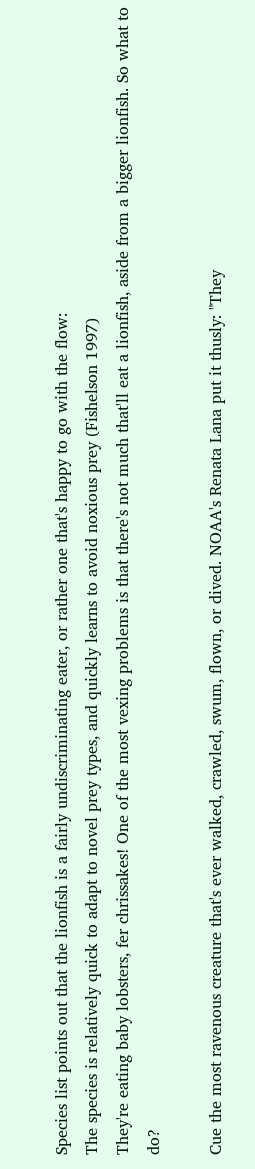Species list points out that the lionfish is a fairly undiscriminating eater, or rather one that's happy to go with the flow:
The species is relatively quick to adapt to novel prey types, and quickly learns to avoid noxious prey (Fishelson 1997)
They're eating baby lobsters, fer chrissakes! One of the most vexing problems is that there's not much that'll eat a lionfish, aside from a bigger lionfish. So what to do?

Cue the most ravenous creature that's ever walked, crawled, swum, flown, or dived. NOAA's Renata Lana put it thusly: "They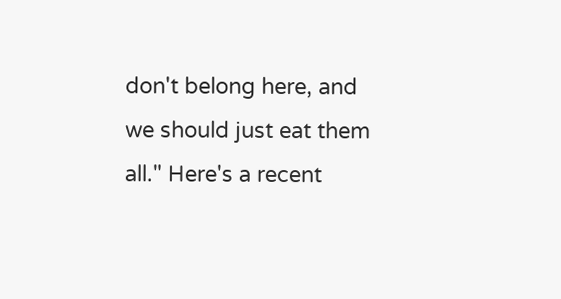don't belong here, and we should just eat them all." Here's a recent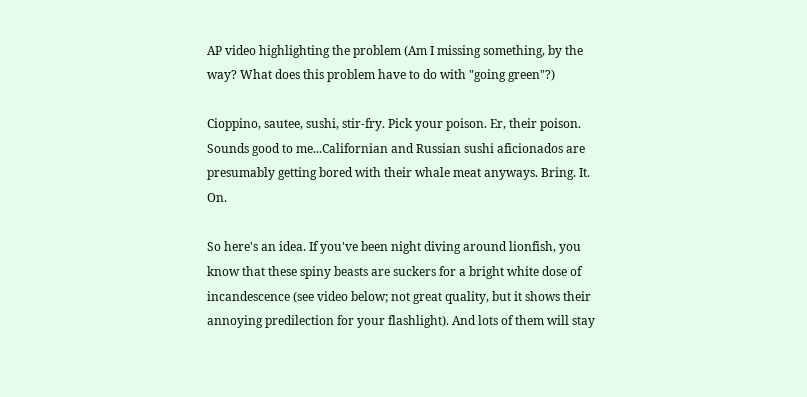AP video highlighting the problem (Am I missing something, by the way? What does this problem have to do with "going green"?)

Cioppino, sautee, sushi, stir-fry. Pick your poison. Er, their poison. Sounds good to me...Californian and Russian sushi aficionados are presumably getting bored with their whale meat anyways. Bring. It. On.

So here's an idea. If you've been night diving around lionfish, you know that these spiny beasts are suckers for a bright white dose of incandescence (see video below; not great quality, but it shows their annoying predilection for your flashlight). And lots of them will stay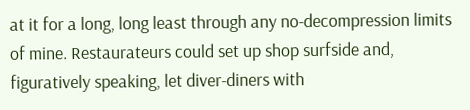at it for a long, long least through any no-decompression limits of mine. Restaurateurs could set up shop surfside and, figuratively speaking, let diver-diners with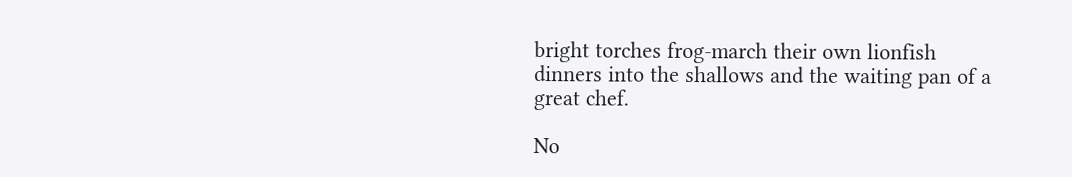bright torches frog-march their own lionfish dinners into the shallows and the waiting pan of a great chef.

No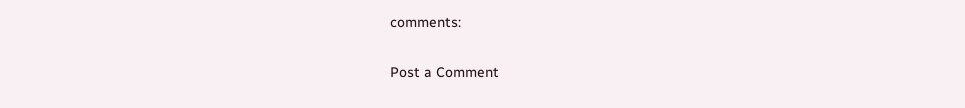comments:

Post a Comment